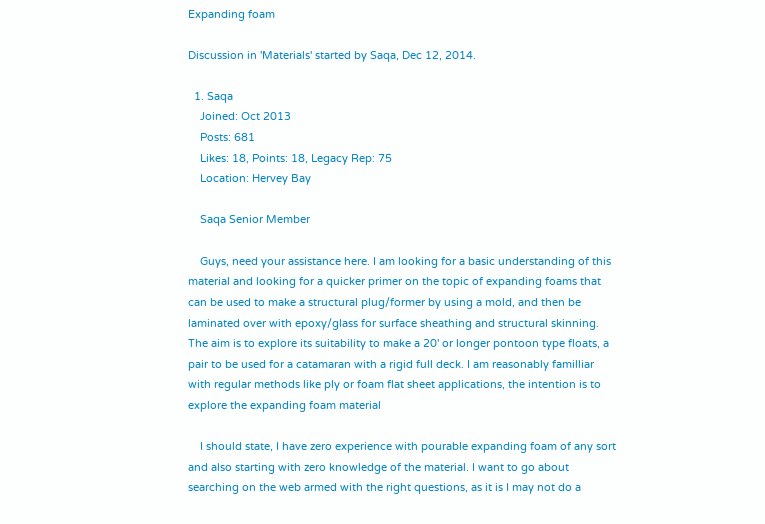Expanding foam

Discussion in 'Materials' started by Saqa, Dec 12, 2014.

  1. Saqa
    Joined: Oct 2013
    Posts: 681
    Likes: 18, Points: 18, Legacy Rep: 75
    Location: Hervey Bay

    Saqa Senior Member

    Guys, need your assistance here. I am looking for a basic understanding of this material and looking for a quicker primer on the topic of expanding foams that can be used to make a structural plug/former by using a mold, and then be laminated over with epoxy/glass for surface sheathing and structural skinning. The aim is to explore its suitability to make a 20' or longer pontoon type floats, a pair to be used for a catamaran with a rigid full deck. I am reasonably familliar with regular methods like ply or foam flat sheet applications, the intention is to explore the expanding foam material

    I should state, I have zero experience with pourable expanding foam of any sort and also starting with zero knowledge of the material. I want to go about searching on the web armed with the right questions, as it is I may not do a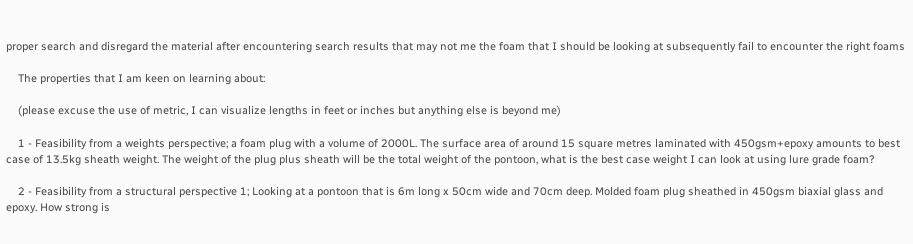proper search and disregard the material after encountering search results that may not me the foam that I should be looking at subsequently fail to encounter the right foams

    The properties that I am keen on learning about:

    (please excuse the use of metric, I can visualize lengths in feet or inches but anything else is beyond me)

    1 - Feasibility from a weights perspective; a foam plug with a volume of 2000L. The surface area of around 15 square metres laminated with 450gsm+epoxy amounts to best case of 13.5kg sheath weight. The weight of the plug plus sheath will be the total weight of the pontoon, what is the best case weight I can look at using lure grade foam?

    2 - Feasibility from a structural perspective 1; Looking at a pontoon that is 6m long x 50cm wide and 70cm deep. Molded foam plug sheathed in 450gsm biaxial glass and epoxy. How strong is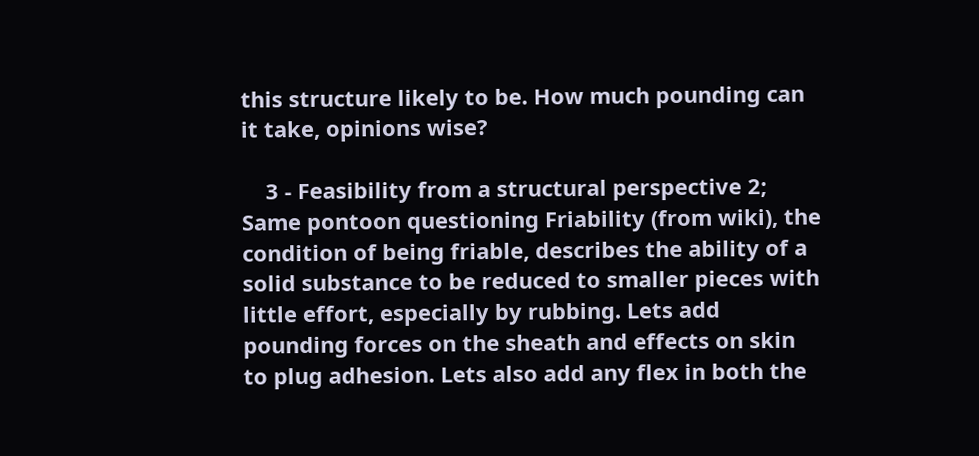this structure likely to be. How much pounding can it take, opinions wise?

    3 - Feasibility from a structural perspective 2; Same pontoon questioning Friability (from wiki), the condition of being friable, describes the ability of a solid substance to be reduced to smaller pieces with little effort, especially by rubbing. Lets add pounding forces on the sheath and effects on skin to plug adhesion. Lets also add any flex in both the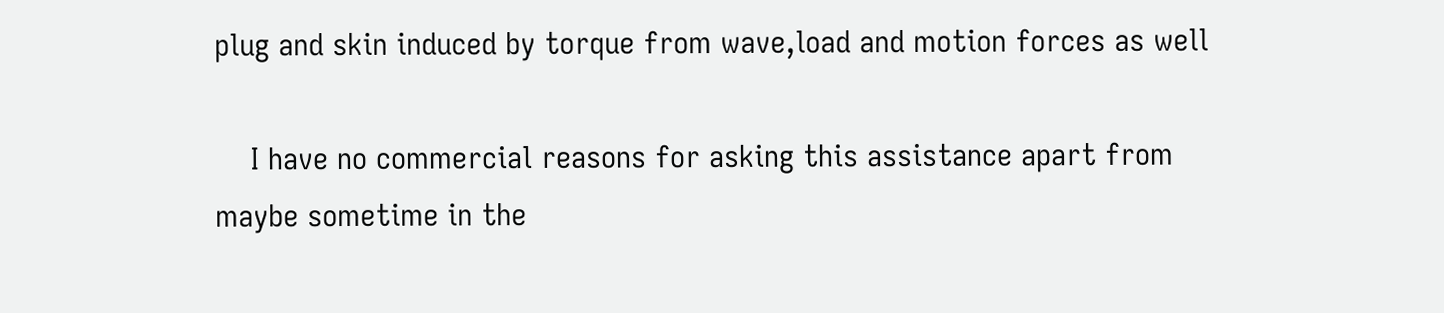plug and skin induced by torque from wave,load and motion forces as well

    I have no commercial reasons for asking this assistance apart from maybe sometime in the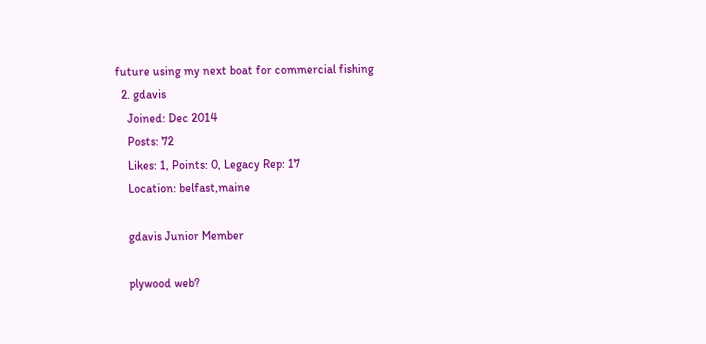future using my next boat for commercial fishing
  2. gdavis
    Joined: Dec 2014
    Posts: 72
    Likes: 1, Points: 0, Legacy Rep: 17
    Location: belfast,maine

    gdavis Junior Member

    plywood web?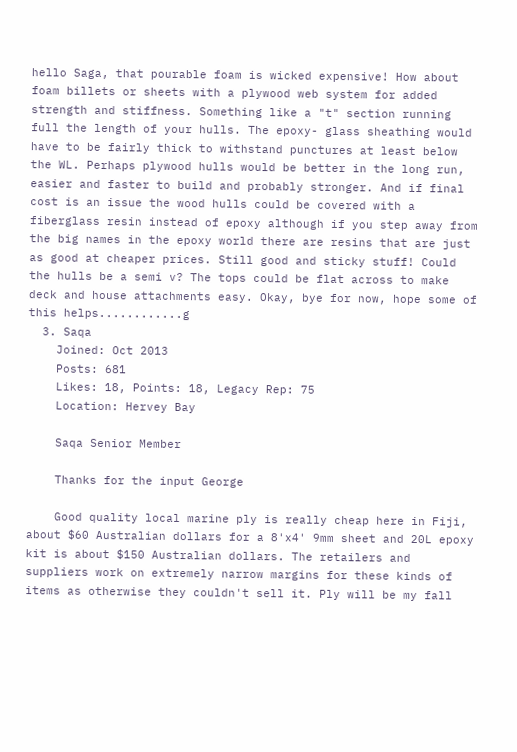hello Saga, that pourable foam is wicked expensive! How about foam billets or sheets with a plywood web system for added strength and stiffness. Something like a "t" section running full the length of your hulls. The epoxy- glass sheathing would have to be fairly thick to withstand punctures at least below the WL. Perhaps plywood hulls would be better in the long run, easier and faster to build and probably stronger. And if final cost is an issue the wood hulls could be covered with a fiberglass resin instead of epoxy although if you step away from the big names in the epoxy world there are resins that are just as good at cheaper prices. Still good and sticky stuff! Could the hulls be a semi v? The tops could be flat across to make deck and house attachments easy. Okay, bye for now, hope some of this helps............g
  3. Saqa
    Joined: Oct 2013
    Posts: 681
    Likes: 18, Points: 18, Legacy Rep: 75
    Location: Hervey Bay

    Saqa Senior Member

    Thanks for the input George

    Good quality local marine ply is really cheap here in Fiji, about $60 Australian dollars for a 8'x4' 9mm sheet and 20L epoxy kit is about $150 Australian dollars. The retailers and suppliers work on extremely narrow margins for these kinds of items as otherwise they couldn't sell it. Ply will be my fall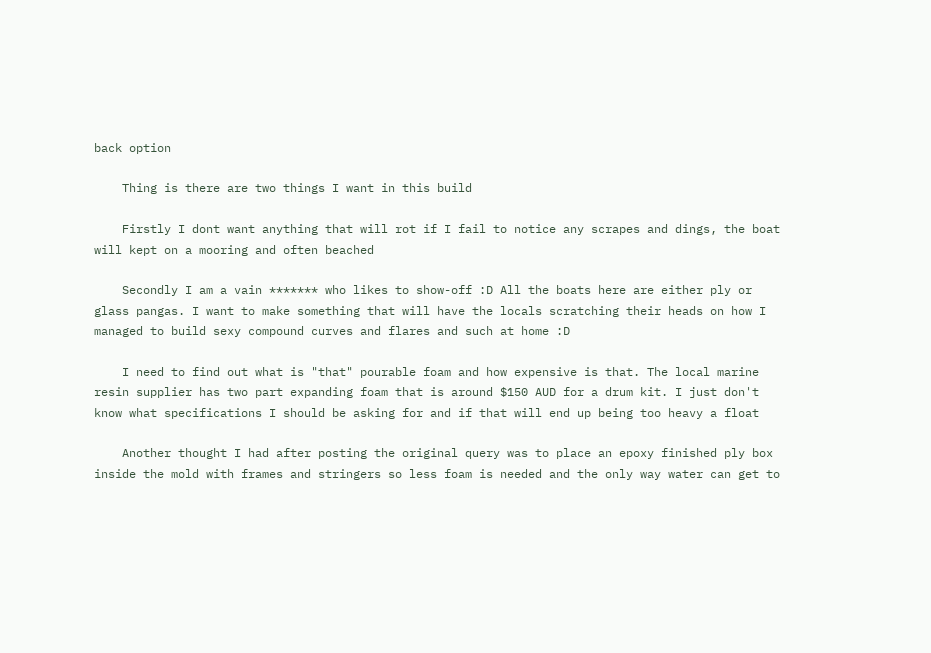back option

    Thing is there are two things I want in this build

    Firstly I dont want anything that will rot if I fail to notice any scrapes and dings, the boat will kept on a mooring and often beached

    Secondly I am a vain ******* who likes to show-off :D All the boats here are either ply or glass pangas. I want to make something that will have the locals scratching their heads on how I managed to build sexy compound curves and flares and such at home :D

    I need to find out what is "that" pourable foam and how expensive is that. The local marine resin supplier has two part expanding foam that is around $150 AUD for a drum kit. I just don't know what specifications I should be asking for and if that will end up being too heavy a float

    Another thought I had after posting the original query was to place an epoxy finished ply box inside the mold with frames and stringers so less foam is needed and the only way water can get to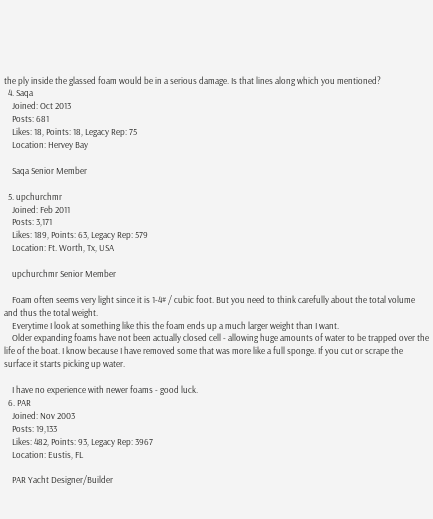the ply inside the glassed foam would be in a serious damage. Is that lines along which you mentioned?
  4. Saqa
    Joined: Oct 2013
    Posts: 681
    Likes: 18, Points: 18, Legacy Rep: 75
    Location: Hervey Bay

    Saqa Senior Member

  5. upchurchmr
    Joined: Feb 2011
    Posts: 3,171
    Likes: 189, Points: 63, Legacy Rep: 579
    Location: Ft. Worth, Tx, USA

    upchurchmr Senior Member

    Foam often seems very light since it is 1-4# / cubic foot. But you need to think carefully about the total volume and thus the total weight.
    Everytime I look at something like this the foam ends up a much larger weight than I want.
    Older expanding foams have not been actually closed cell - allowing huge amounts of water to be trapped over the life of the boat. I know because I have removed some that was more like a full sponge. If you cut or scrape the surface it starts picking up water.

    I have no experience with newer foams - good luck.
  6. PAR
    Joined: Nov 2003
    Posts: 19,133
    Likes: 482, Points: 93, Legacy Rep: 3967
    Location: Eustis, FL

    PAR Yacht Designer/Builder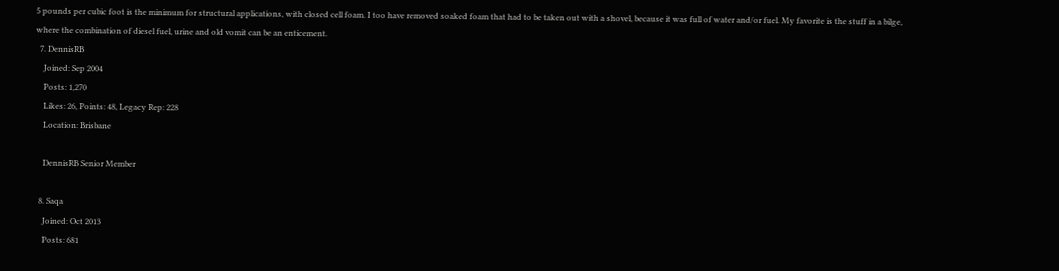5 pounds per cubic foot is the minimum for structural applications, with closed cell foam. I too have removed soaked foam that had to be taken out with a shovel, because it was full of water and/or fuel. My favorite is the stuff in a bilge, where the combination of diesel fuel, urine and old vomit can be an enticement.
  7. DennisRB
    Joined: Sep 2004
    Posts: 1,270
    Likes: 26, Points: 48, Legacy Rep: 228
    Location: Brisbane

    DennisRB Senior Member

  8. Saqa
    Joined: Oct 2013
    Posts: 681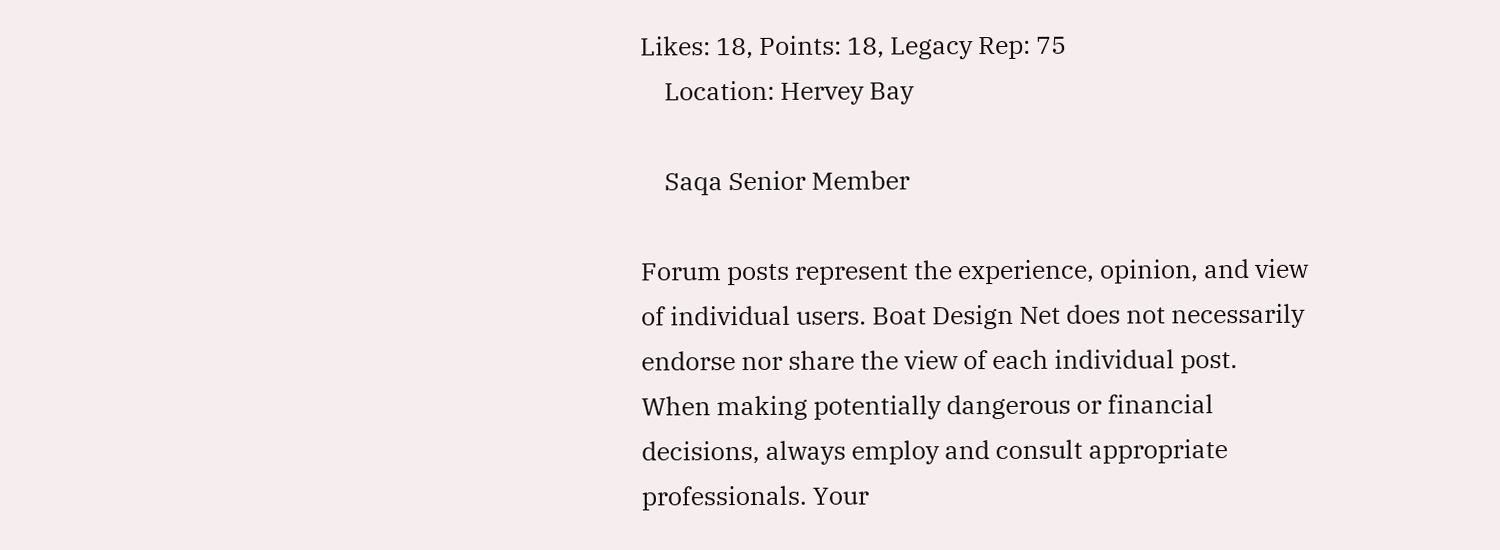Likes: 18, Points: 18, Legacy Rep: 75
    Location: Hervey Bay

    Saqa Senior Member

Forum posts represent the experience, opinion, and view of individual users. Boat Design Net does not necessarily endorse nor share the view of each individual post.
When making potentially dangerous or financial decisions, always employ and consult appropriate professionals. Your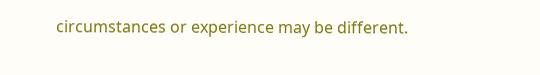circumstances or experience may be different.